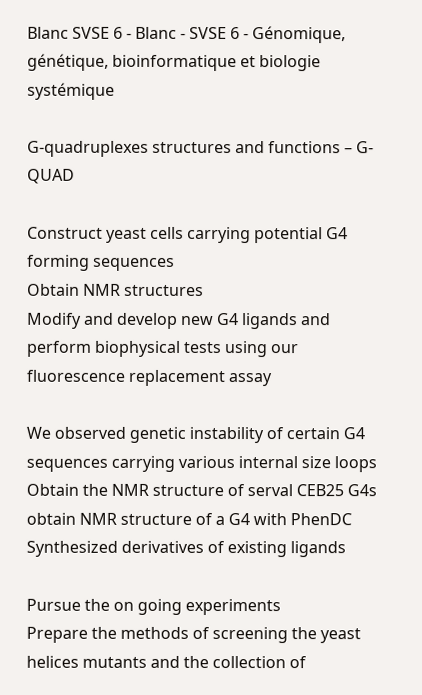Blanc SVSE 6 - Blanc - SVSE 6 - Génomique, génétique, bioinformatique et biologie systémique

G-quadruplexes structures and functions – G-QUAD

Construct yeast cells carrying potential G4 forming sequences
Obtain NMR structures
Modify and develop new G4 ligands and perform biophysical tests using our fluorescence replacement assay

We observed genetic instability of certain G4 sequences carrying various internal size loops
Obtain the NMR structure of serval CEB25 G4s
obtain NMR structure of a G4 with PhenDC
Synthesized derivatives of existing ligands

Pursue the on going experiments
Prepare the methods of screening the yeast helices mutants and the collection of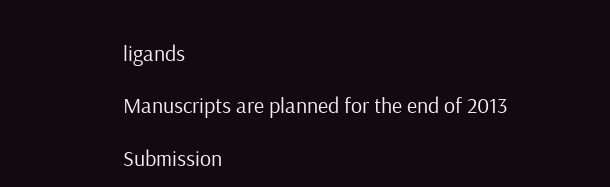ligands

Manuscripts are planned for the end of 2013

Submission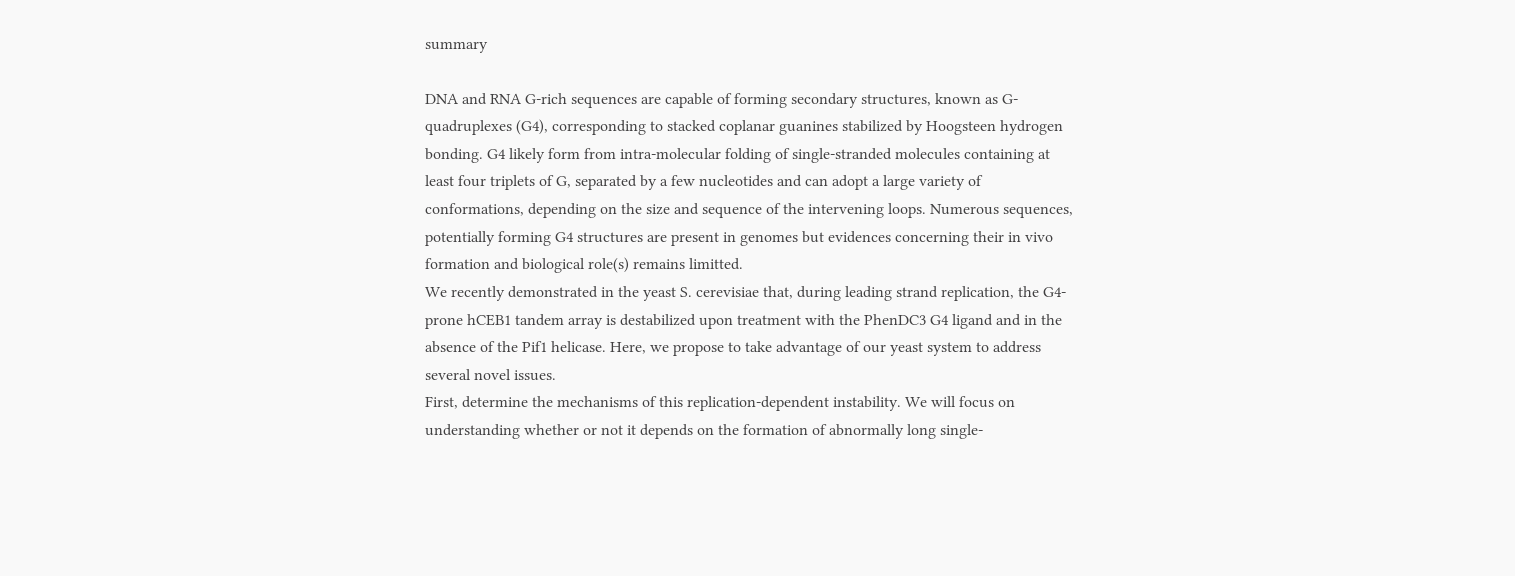summary

DNA and RNA G-rich sequences are capable of forming secondary structures, known as G-quadruplexes (G4), corresponding to stacked coplanar guanines stabilized by Hoogsteen hydrogen bonding. G4 likely form from intra-molecular folding of single-stranded molecules containing at least four triplets of G, separated by a few nucleotides and can adopt a large variety of conformations, depending on the size and sequence of the intervening loops. Numerous sequences, potentially forming G4 structures are present in genomes but evidences concerning their in vivo formation and biological role(s) remains limitted.
We recently demonstrated in the yeast S. cerevisiae that, during leading strand replication, the G4-prone hCEB1 tandem array is destabilized upon treatment with the PhenDC3 G4 ligand and in the absence of the Pif1 helicase. Here, we propose to take advantage of our yeast system to address several novel issues.
First, determine the mechanisms of this replication-dependent instability. We will focus on understanding whether or not it depends on the formation of abnormally long single-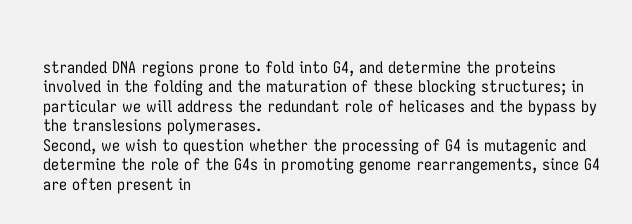stranded DNA regions prone to fold into G4, and determine the proteins involved in the folding and the maturation of these blocking structures; in particular we will address the redundant role of helicases and the bypass by the translesions polymerases.
Second, we wish to question whether the processing of G4 is mutagenic and determine the role of the G4s in promoting genome rearrangements, since G4 are often present in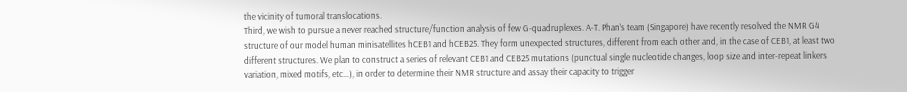the vicinity of tumoral translocations.
Third, we wish to pursue a never reached structure/function analysis of few G-quadruplexes. A-T. Phan’s team (Singapore) have recently resolved the NMR G4 structure of our model human minisatellites hCEB1 and hCEB25. They form unexpected structures, different from each other and, in the case of CEB1, at least two different structures. We plan to construct a series of relevant CEB1 and CEB25 mutations (punctual single nucleotide changes, loop size and inter-repeat linkers variation, mixed motifs, etc…), in order to determine their NMR structure and assay their capacity to trigger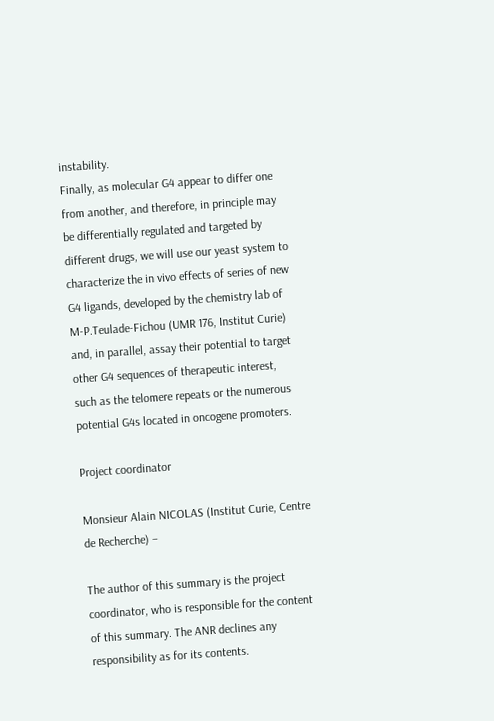instability.
Finally, as molecular G4 appear to differ one from another, and therefore, in principle may be differentially regulated and targeted by different drugs, we will use our yeast system to characterize the in vivo effects of series of new G4 ligands, developed by the chemistry lab of M-P.Teulade-Fichou (UMR 176, Institut Curie) and, in parallel, assay their potential to target other G4 sequences of therapeutic interest, such as the telomere repeats or the numerous potential G4s located in oncogene promoters.

Project coordinator

Monsieur Alain NICOLAS (Institut Curie, Centre de Recherche) –

The author of this summary is the project coordinator, who is responsible for the content of this summary. The ANR declines any responsibility as for its contents.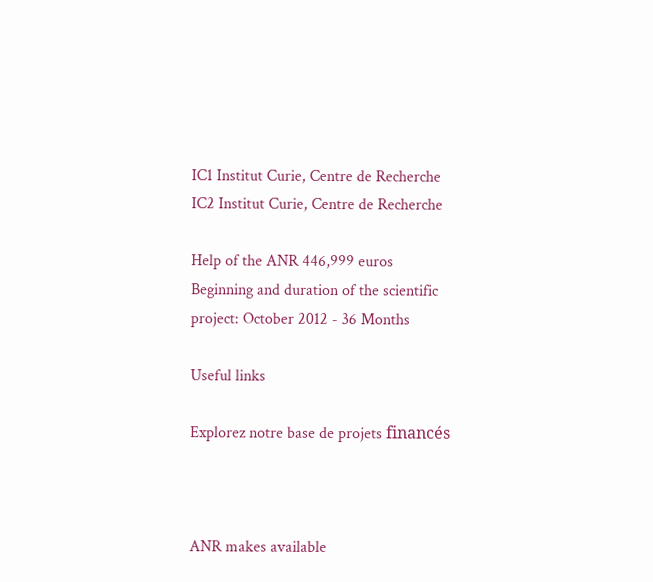IC1 Institut Curie, Centre de Recherche
IC2 Institut Curie, Centre de Recherche

Help of the ANR 446,999 euros
Beginning and duration of the scientific project: October 2012 - 36 Months

Useful links

Explorez notre base de projets financés



ANR makes available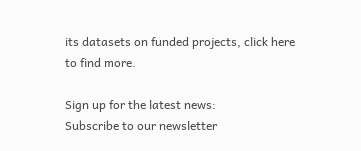its datasets on funded projects, click here to find more.

Sign up for the latest news:
Subscribe to our newsletter